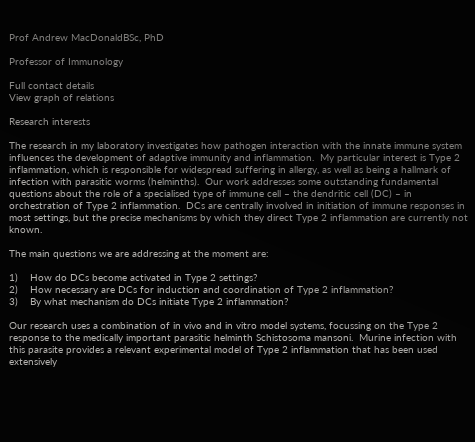Prof Andrew MacDonaldBSc, PhD

Professor of Immunology

Full contact details
View graph of relations

Research interests

The research in my laboratory investigates how pathogen interaction with the innate immune system influences the development of adaptive immunity and inflammation.  My particular interest is Type 2 inflammation, which is responsible for widespread suffering in allergy, as well as being a hallmark of infection with parasitic worms (helminths).  Our work addresses some outstanding fundamental questions about the role of a specialised type of immune cell – the dendritic cell (DC) – in orchestration of Type 2 inflammation.  DCs are centrally involved in initiation of immune responses in most settings, but the precise mechanisms by which they direct Type 2 inflammation are currently not known.

The main questions we are addressing at the moment are:

1)    How do DCs become activated in Type 2 settings?
2)    How necessary are DCs for induction and coordination of Type 2 inflammation?
3)    By what mechanism do DCs initiate Type 2 inflammation?

Our research uses a combination of in vivo and in vitro model systems, focussing on the Type 2 response to the medically important parasitic helminth Schistosoma mansoni.  Murine infection with this parasite provides a relevant experimental model of Type 2 inflammation that has been used extensively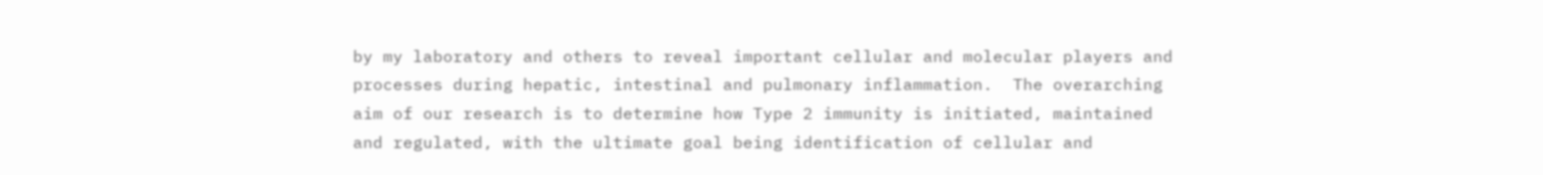by my laboratory and others to reveal important cellular and molecular players and processes during hepatic, intestinal and pulmonary inflammation.  The overarching aim of our research is to determine how Type 2 immunity is initiated, maintained and regulated, with the ultimate goal being identification of cellular and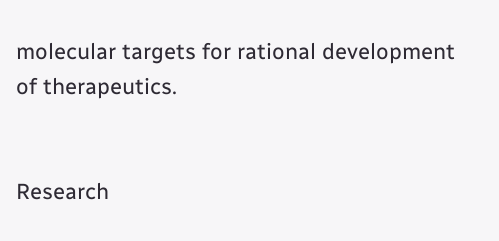molecular targets for rational development of therapeutics.


Research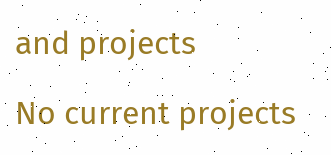and projects

No current projects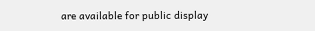are available for public display